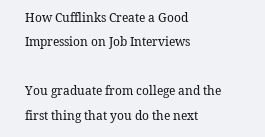How Cufflinks Create a Good Impression on Job Interviews

You graduate from college and the first thing that you do the next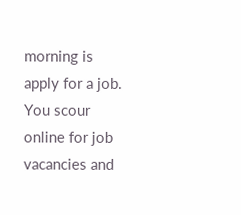morning is apply for a job. You scour online for job vacancies and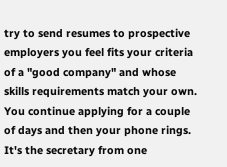try to send resumes to prospective employers you feel fits your criteria of a "good company" and whose skills requirements match your own. You continue applying for a couple of days and then your phone rings. It's the secretary from one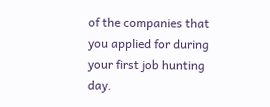of the companies that you applied for during your first job hunting day.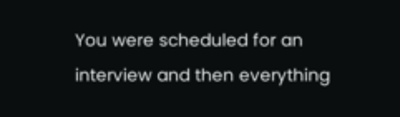You were scheduled for an interview and then everything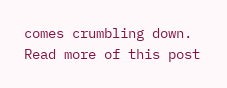comes crumbling down. Read more of this post